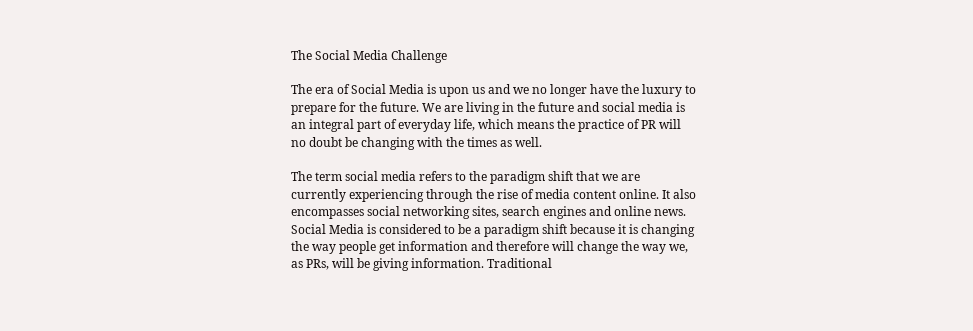The Social Media Challenge

The era of Social Media is upon us and we no longer have the luxury to prepare for the future. We are living in the future and social media is an integral part of everyday life, which means the practice of PR will no doubt be changing with the times as well.

The term social media refers to the paradigm shift that we are currently experiencing through the rise of media content online. It also encompasses social networking sites, search engines and online news. Social Media is considered to be a paradigm shift because it is changing the way people get information and therefore will change the way we, as PRs, will be giving information. Traditional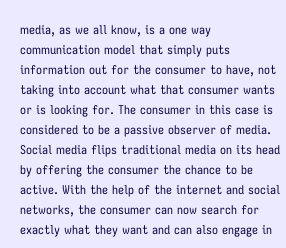media, as we all know, is a one way communication model that simply puts information out for the consumer to have, not taking into account what that consumer wants or is looking for. The consumer in this case is considered to be a passive observer of media. Social media flips traditional media on its head by offering the consumer the chance to be active. With the help of the internet and social networks, the consumer can now search for exactly what they want and can also engage in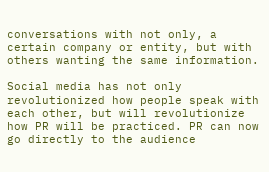conversations with not only, a certain company or entity, but with others wanting the same information.

Social media has not only revolutionized how people speak with each other, but will revolutionize how PR will be practiced. PR can now go directly to the audience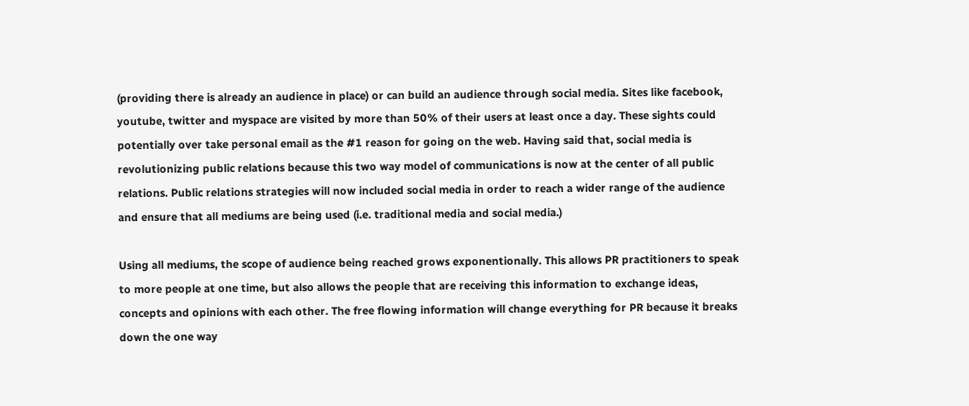(providing there is already an audience in place) or can build an audience through social media. Sites like facebook, youtube, twitter and myspace are visited by more than 50% of their users at least once a day. These sights could potentially over take personal email as the #1 reason for going on the web. Having said that, social media is revolutionizing public relations because this two way model of communications is now at the center of all public relations. Public relations strategies will now included social media in order to reach a wider range of the audience and ensure that all mediums are being used (i.e. traditional media and social media.)

Using all mediums, the scope of audience being reached grows exponentionally. This allows PR practitioners to speak to more people at one time, but also allows the people that are receiving this information to exchange ideas, concepts and opinions with each other. The free flowing information will change everything for PR because it breaks down the one way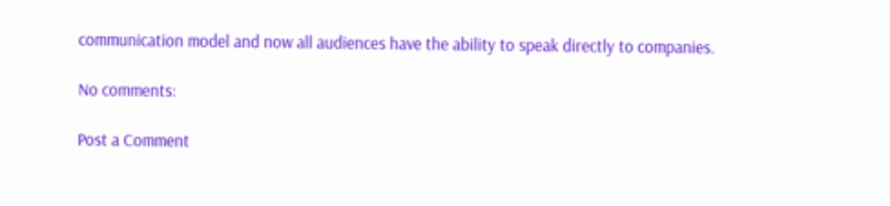communication model and now all audiences have the ability to speak directly to companies.

No comments:

Post a Comment